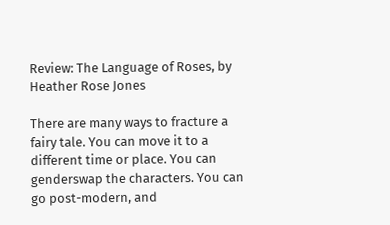Review: The Language of Roses, by Heather Rose Jones

There are many ways to fracture a fairy tale. You can move it to a different time or place. You can genderswap the characters. You can go post-modern, and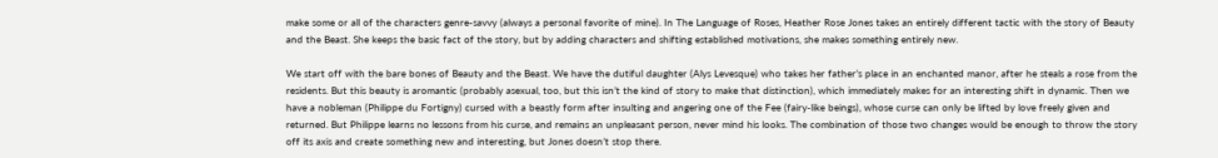make some or all of the characters genre-savvy (always a personal favorite of mine). In The Language of Roses, Heather Rose Jones takes an entirely different tactic with the story of Beauty and the Beast. She keeps the basic fact of the story, but by adding characters and shifting established motivations, she makes something entirely new.

We start off with the bare bones of Beauty and the Beast. We have the dutiful daughter (Alys Levesque) who takes her father’s place in an enchanted manor, after he steals a rose from the residents. But this beauty is aromantic (probably asexual, too, but this isn’t the kind of story to make that distinction), which immediately makes for an interesting shift in dynamic. Then we have a nobleman (Philippe du Fortigny) cursed with a beastly form after insulting and angering one of the Fee (fairy-like beings), whose curse can only be lifted by love freely given and returned. But Philippe learns no lessons from his curse, and remains an unpleasant person, never mind his looks. The combination of those two changes would be enough to throw the story off its axis and create something new and interesting, but Jones doesn’t stop there.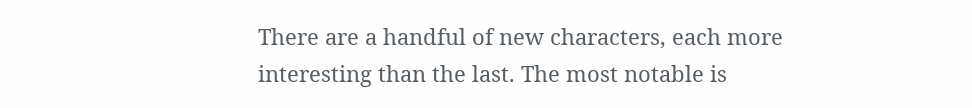There are a handful of new characters, each more interesting than the last. The most notable is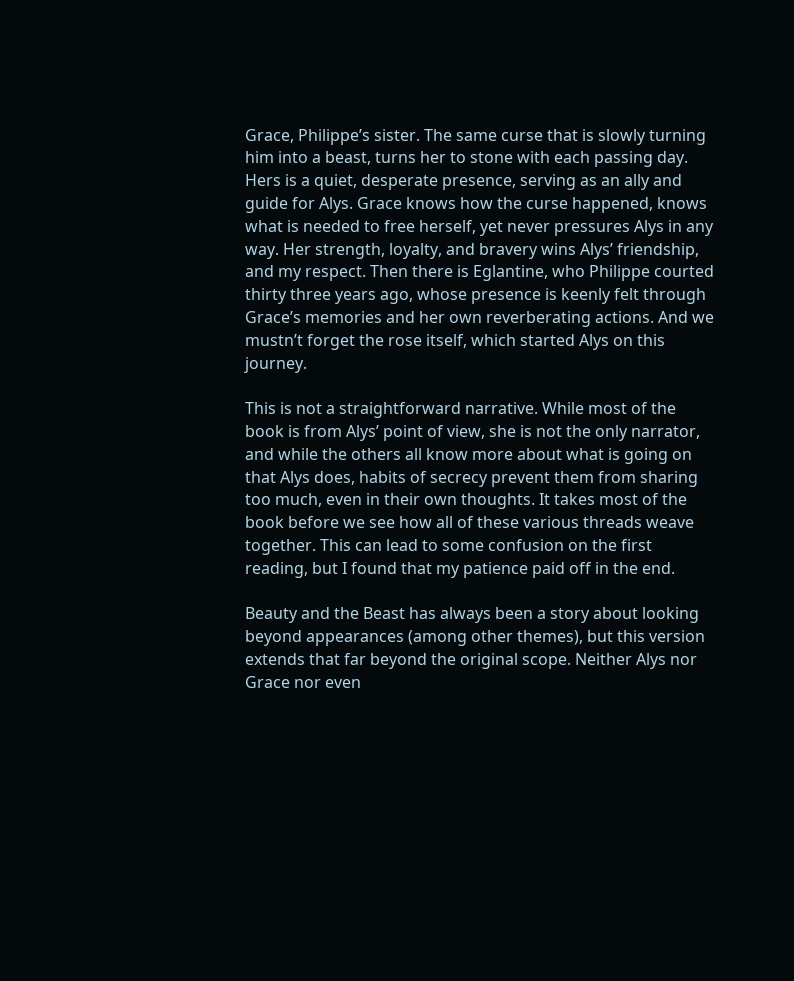Grace, Philippe’s sister. The same curse that is slowly turning him into a beast, turns her to stone with each passing day. Hers is a quiet, desperate presence, serving as an ally and guide for Alys. Grace knows how the curse happened, knows what is needed to free herself, yet never pressures Alys in any way. Her strength, loyalty, and bravery wins Alys’ friendship, and my respect. Then there is Eglantine, who Philippe courted thirty three years ago, whose presence is keenly felt through Grace’s memories and her own reverberating actions. And we mustn’t forget the rose itself, which started Alys on this journey.

This is not a straightforward narrative. While most of the book is from Alys’ point of view, she is not the only narrator, and while the others all know more about what is going on that Alys does, habits of secrecy prevent them from sharing too much, even in their own thoughts. It takes most of the book before we see how all of these various threads weave together. This can lead to some confusion on the first reading, but I found that my patience paid off in the end.

Beauty and the Beast has always been a story about looking beyond appearances (among other themes), but this version extends that far beyond the original scope. Neither Alys nor Grace nor even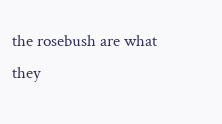the rosebush are what they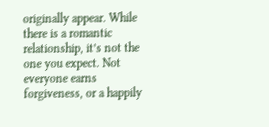originally appear. While there is a romantic relationship, it’s not the one you expect. Not everyone earns forgiveness, or a happily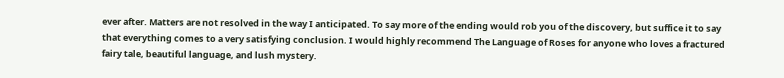ever after. Matters are not resolved in the way I anticipated. To say more of the ending would rob you of the discovery, but suffice it to say that everything comes to a very satisfying conclusion. I would highly recommend The Language of Roses for anyone who loves a fractured fairy tale, beautiful language, and lush mystery.